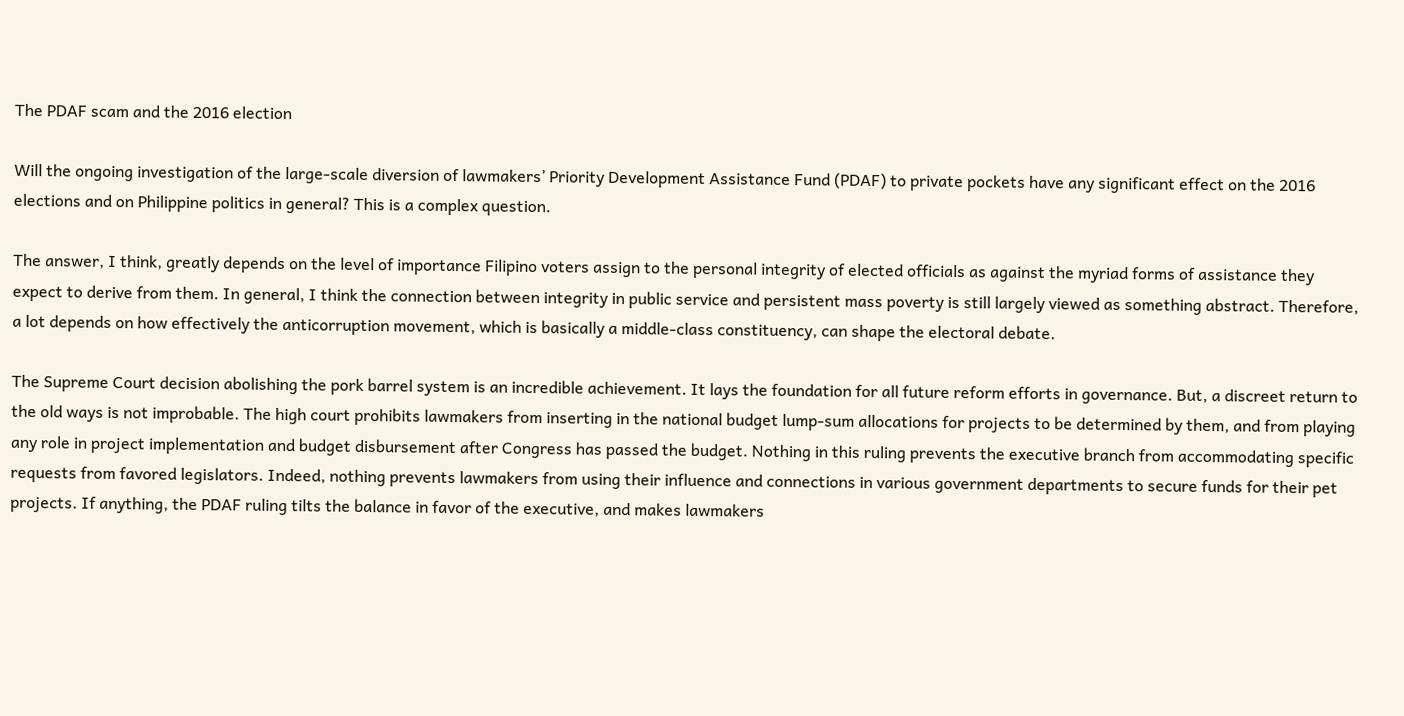The PDAF scam and the 2016 election

Will the ongoing investigation of the large-scale diversion of lawmakers’ Priority Development Assistance Fund (PDAF) to private pockets have any significant effect on the 2016 elections and on Philippine politics in general? This is a complex question.

The answer, I think, greatly depends on the level of importance Filipino voters assign to the personal integrity of elected officials as against the myriad forms of assistance they expect to derive from them. In general, I think the connection between integrity in public service and persistent mass poverty is still largely viewed as something abstract. Therefore, a lot depends on how effectively the anticorruption movement, which is basically a middle-class constituency, can shape the electoral debate.

The Supreme Court decision abolishing the pork barrel system is an incredible achievement. It lays the foundation for all future reform efforts in governance. But, a discreet return to the old ways is not improbable. The high court prohibits lawmakers from inserting in the national budget lump-sum allocations for projects to be determined by them, and from playing any role in project implementation and budget disbursement after Congress has passed the budget. Nothing in this ruling prevents the executive branch from accommodating specific requests from favored legislators. Indeed, nothing prevents lawmakers from using their influence and connections in various government departments to secure funds for their pet projects. If anything, the PDAF ruling tilts the balance in favor of the executive, and makes lawmakers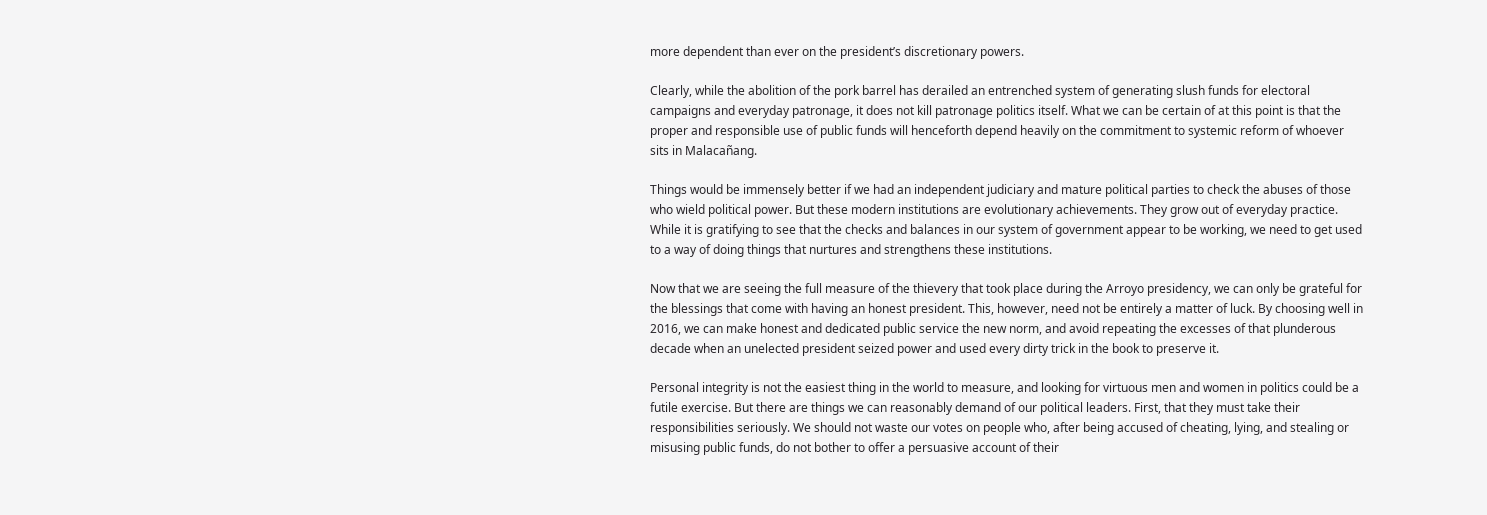more dependent than ever on the president’s discretionary powers.

Clearly, while the abolition of the pork barrel has derailed an entrenched system of generating slush funds for electoral campaigns and everyday patronage, it does not kill patronage politics itself. What we can be certain of at this point is that the proper and responsible use of public funds will henceforth depend heavily on the commitment to systemic reform of whoever sits in Malacañang.

Things would be immensely better if we had an independent judiciary and mature political parties to check the abuses of those who wield political power. But these modern institutions are evolutionary achievements. They grow out of everyday practice. While it is gratifying to see that the checks and balances in our system of government appear to be working, we need to get used to a way of doing things that nurtures and strengthens these institutions.

Now that we are seeing the full measure of the thievery that took place during the Arroyo presidency, we can only be grateful for the blessings that come with having an honest president. This, however, need not be entirely a matter of luck. By choosing well in 2016, we can make honest and dedicated public service the new norm, and avoid repeating the excesses of that plunderous decade when an unelected president seized power and used every dirty trick in the book to preserve it.

Personal integrity is not the easiest thing in the world to measure, and looking for virtuous men and women in politics could be a futile exercise. But there are things we can reasonably demand of our political leaders. First, that they must take their responsibilities seriously. We should not waste our votes on people who, after being accused of cheating, lying, and stealing or misusing public funds, do not bother to offer a persuasive account of their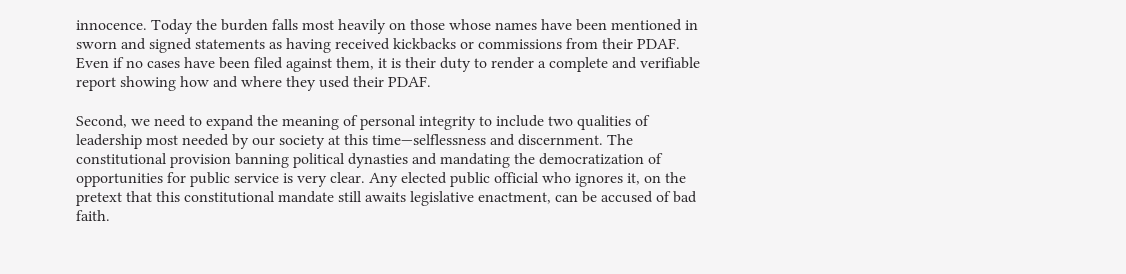innocence. Today the burden falls most heavily on those whose names have been mentioned in sworn and signed statements as having received kickbacks or commissions from their PDAF. Even if no cases have been filed against them, it is their duty to render a complete and verifiable report showing how and where they used their PDAF.

Second, we need to expand the meaning of personal integrity to include two qualities of leadership most needed by our society at this time—selflessness and discernment. The constitutional provision banning political dynasties and mandating the democratization of opportunities for public service is very clear. Any elected public official who ignores it, on the pretext that this constitutional mandate still awaits legislative enactment, can be accused of bad faith.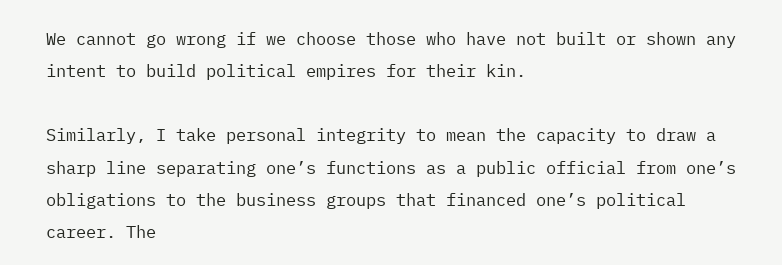We cannot go wrong if we choose those who have not built or shown any intent to build political empires for their kin.

Similarly, I take personal integrity to mean the capacity to draw a sharp line separating one’s functions as a public official from one’s obligations to the business groups that financed one’s political career. The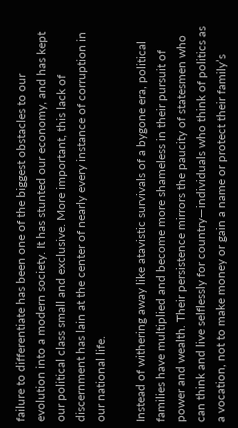failure to differentiate has been one of the biggest obstacles to our evolution into a modern society. It has stunted our economy, and has kept our political class small and exclusive. More important, this lack of discernment has lain at the center of nearly every instance of corruption in our national life.

Instead of withering away like atavistic survivals of a bygone era, political families have multiplied and become more shameless in their pursuit of power and wealth. Their persistence mirrors the paucity of statesmen who can think and live selflessly for country—individuals who think of politics as a vocation, not to make money or gain a name or protect their family’s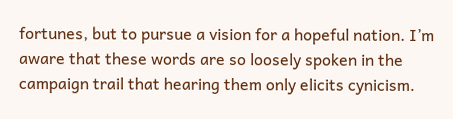fortunes, but to pursue a vision for a hopeful nation. I’m aware that these words are so loosely spoken in the campaign trail that hearing them only elicits cynicism.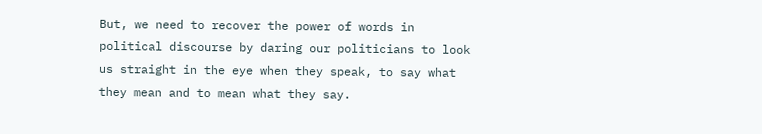But, we need to recover the power of words in political discourse by daring our politicians to look us straight in the eye when they speak, to say what they mean and to mean what they say.